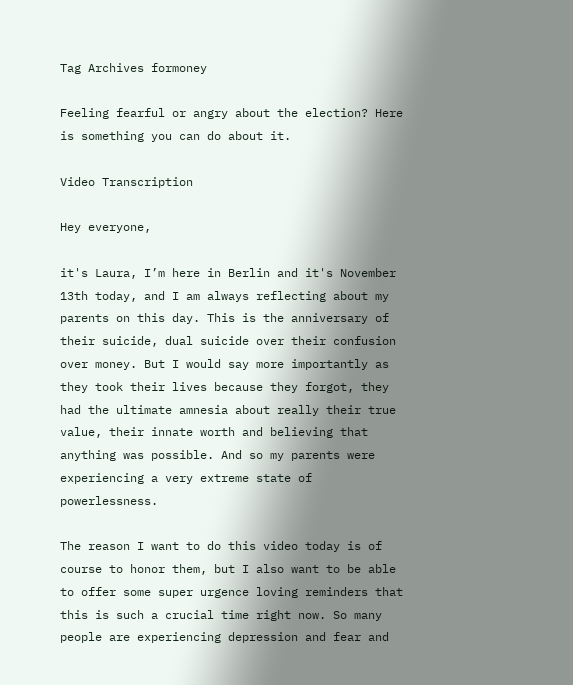Tag Archives formoney

Feeling fearful or angry about the election? Here is something you can do about it.

Video Transcription

Hey everyone,

it's Laura, I’m here in Berlin and it's November 13th today, and I am always reflecting about my parents on this day. This is the anniversary of their suicide, dual suicide over their confusion over money. But I would say more importantly as they took their lives because they forgot, they had the ultimate amnesia about really their true value, their innate worth and believing that anything was possible. And so my parents were experiencing a very extreme state of powerlessness.

The reason I want to do this video today is of course to honor them, but I also want to be able to offer some super urgence loving reminders that this is such a crucial time right now. So many people are experiencing depression and fear and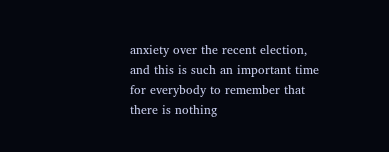anxiety over the recent election, and this is such an important time for everybody to remember that there is nothing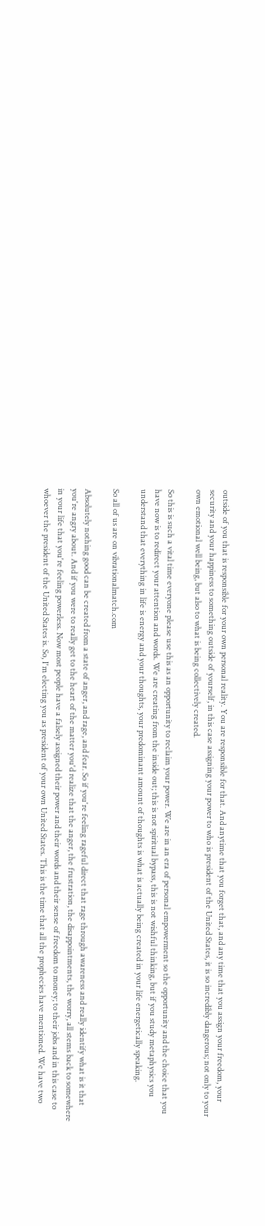outside of you that is responsible for your own personal reality. You are responsible for that. And anytime that you forget that, and any time that you assign your freedom, your security and your happiness to something outside of yourself, in this case assigning your power to who is president of the United States, it is so incredibly dangerous; not only to your own emotional well being, but also to what is being collectively created.

So this is such a vital time everyone please use this as an opportunity to reclaim your power. We are in an era of personal empowerment so the opportunity and the choice that you have now is to redirect your attention and words. We are creating from the inside out; this is not spiritual bypass, this is not wishful thinking, but if you study metaphysics you understand that everything in life is energy and your thoughts, your predominant amount of thoughts is what is actually being created in your life energetically speaking.

So all of us are on vibrationalmatch.com

Absolutely nothing good can be created from a state of anger, and rage, and fear. So if you're feeling rageful direct that rage through awareness and really identify what is it that you're angry about. And if you were to really get to the heart of the matter you'd realize that the anger, the frustration, the disappointments, the worry, all stems back to somewhere in your life that you're feeling powerless. Now most people have a falsely assigned their power and their words and their sense of freedom to money; to their jobs and in this case to whoever the president of the United States is. So, I'm electing you as president of your own United States. This is the time that all the prophecies have mentioned. We have two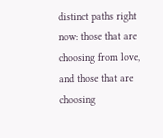distinct paths right now: those that are choosing from love, and those that are choosing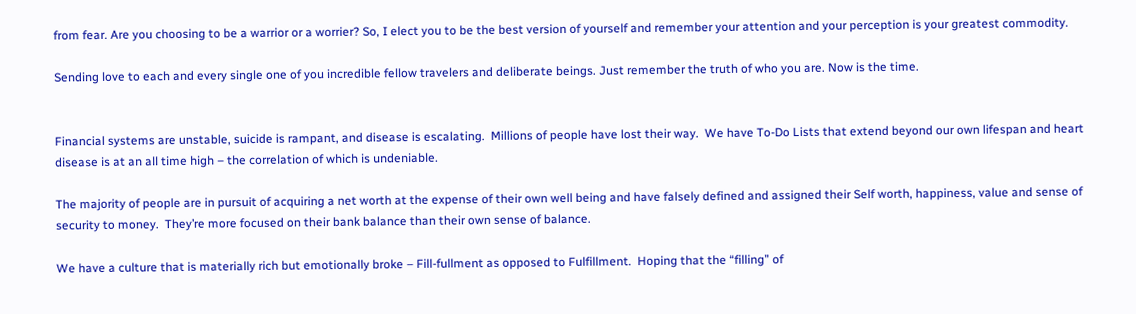from fear. Are you choosing to be a warrior or a worrier? So, I elect you to be the best version of yourself and remember your attention and your perception is your greatest commodity.

Sending love to each and every single one of you incredible fellow travelers and deliberate beings. Just remember the truth of who you are. Now is the time.


Financial systems are unstable, suicide is rampant, and disease is escalating.  Millions of people have lost their way.  We have To-Do Lists that extend beyond our own lifespan and heart disease is at an all time high – the correlation of which is undeniable.

The majority of people are in pursuit of acquiring a net worth at the expense of their own well being and have falsely defined and assigned their Self worth, happiness, value and sense of security to money.  They’re more focused on their bank balance than their own sense of balance.

We have a culture that is materially rich but emotionally broke – Fill-fullment as opposed to Fulfillment.  Hoping that the “filling” of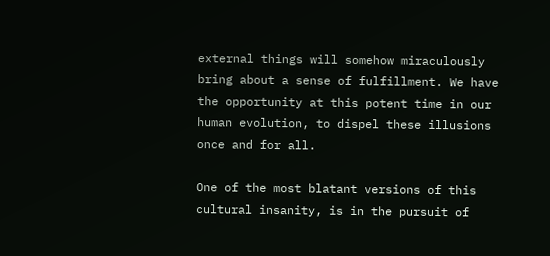external things will somehow miraculously bring about a sense of fulfillment. We have the opportunity at this potent time in our human evolution, to dispel these illusions once and for all.

One of the most blatant versions of this cultural insanity, is in the pursuit of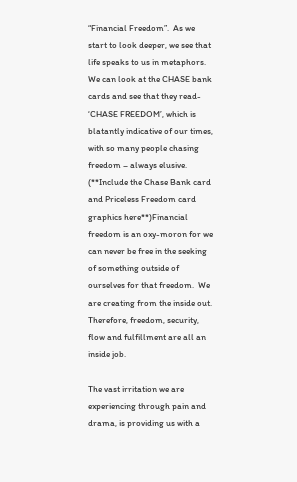“Financial Freedom”.  As we start to look deeper, we see that life speaks to us in metaphors.  We can look at the CHASE bank cards and see that they read- ‘CHASE FREEDOM’, which is blatantly indicative of our times, with so many people chasing freedom – always elusive.  (**Include the Chase Bank card and Priceless Freedom card graphics here**)Financial freedom is an oxy-moron for we can never be free in the seeking of something outside of ourselves for that freedom.  We are creating from the inside out.  Therefore, freedom, security, flow and fulfillment are all an inside job.

The vast irritation we are experiencing through pain and drama, is providing us with a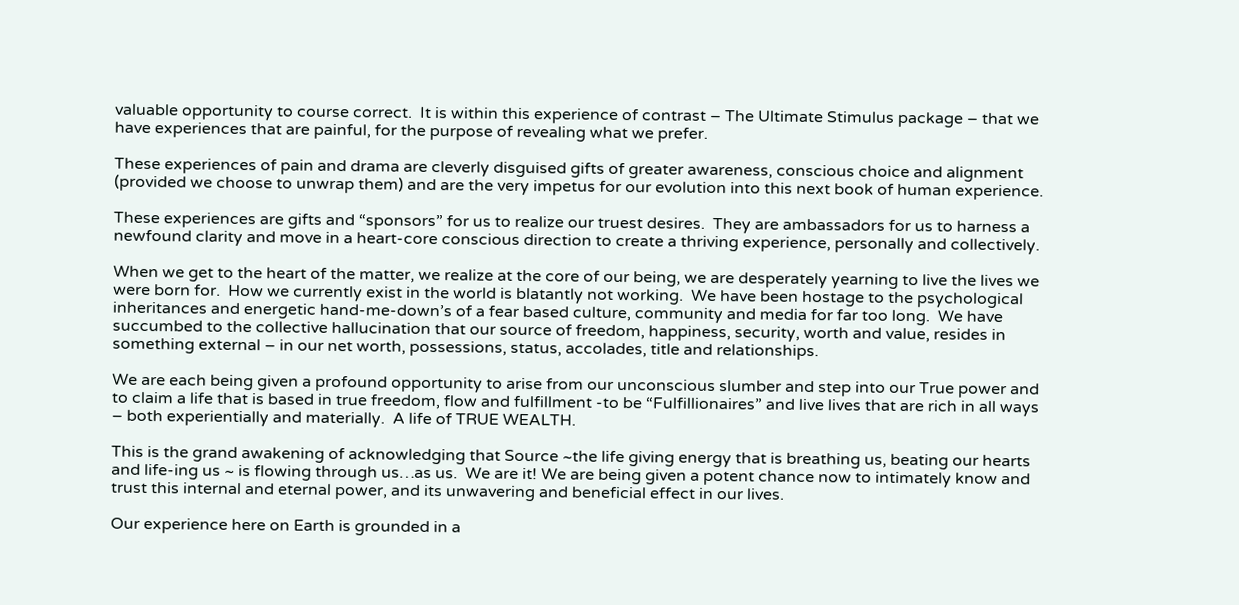valuable opportunity to course correct.  It is within this experience of contrast – The Ultimate Stimulus package – that we have experiences that are painful, for the purpose of revealing what we prefer.

These experiences of pain and drama are cleverly disguised gifts of greater awareness, conscious choice and alignment (provided we choose to unwrap them) and are the very impetus for our evolution into this next book of human experience.

These experiences are gifts and “sponsors” for us to realize our truest desires.  They are ambassadors for us to harness a newfound clarity and move in a heart-core conscious direction to create a thriving experience, personally and collectively.

When we get to the heart of the matter, we realize at the core of our being, we are desperately yearning to live the lives we were born for.  How we currently exist in the world is blatantly not working.  We have been hostage to the psychological inheritances and energetic hand-me-down’s of a fear based culture, community and media for far too long.  We have succumbed to the collective hallucination that our source of freedom, happiness, security, worth and value, resides in something external – in our net worth, possessions, status, accolades, title and relationships.

We are each being given a profound opportunity to arise from our unconscious slumber and step into our True power and to claim a life that is based in true freedom, flow and fulfillment -to be “Fulfillionaires” and live lives that are rich in all ways – both experientially and materially.  A life of TRUE WEALTH.

This is the grand awakening of acknowledging that Source ~the life giving energy that is breathing us, beating our hearts and life-ing us ~ is flowing through us…as us.  We are it! We are being given a potent chance now to intimately know and trust this internal and eternal power, and its unwavering and beneficial effect in our lives.

Our experience here on Earth is grounded in a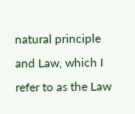natural principle and Law, which I refer to as the Law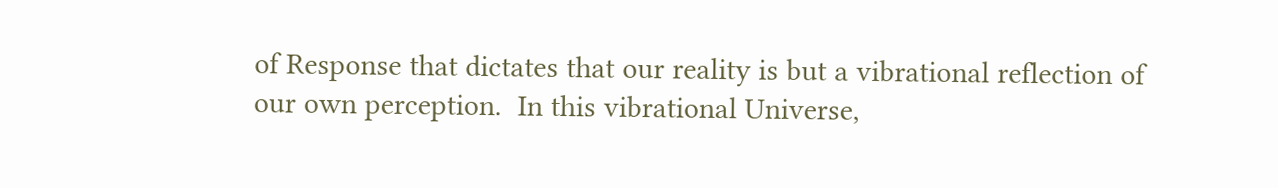of Response that dictates that our reality is but a vibrational reflection of our own perception.  In this vibrational Universe,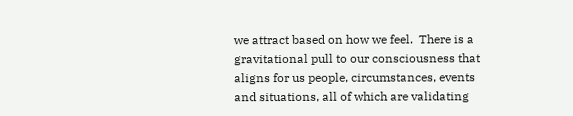we attract based on how we feel.  There is a gravitational pull to our consciousness that aligns for us people, circumstances, events and situations, all of which are validating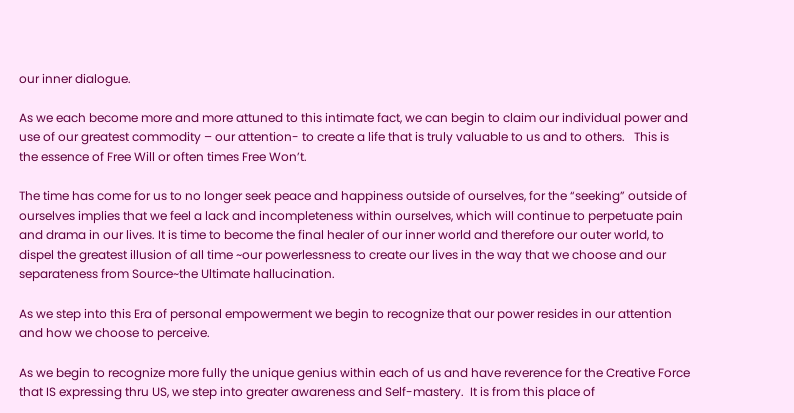our inner dialogue.

As we each become more and more attuned to this intimate fact, we can begin to claim our individual power and use of our greatest commodity – our attention- to create a life that is truly valuable to us and to others.   This is the essence of Free Will or often times Free Won’t.

The time has come for us to no longer seek peace and happiness outside of ourselves, for the “seeking” outside of ourselves implies that we feel a lack and incompleteness within ourselves, which will continue to perpetuate pain and drama in our lives. It is time to become the final healer of our inner world and therefore our outer world, to dispel the greatest illusion of all time ~our powerlessness to create our lives in the way that we choose and our separateness from Source~the Ultimate hallucination.

As we step into this Era of personal empowerment we begin to recognize that our power resides in our attention and how we choose to perceive.

As we begin to recognize more fully the unique genius within each of us and have reverence for the Creative Force that IS expressing thru US, we step into greater awareness and Self-mastery.  It is from this place of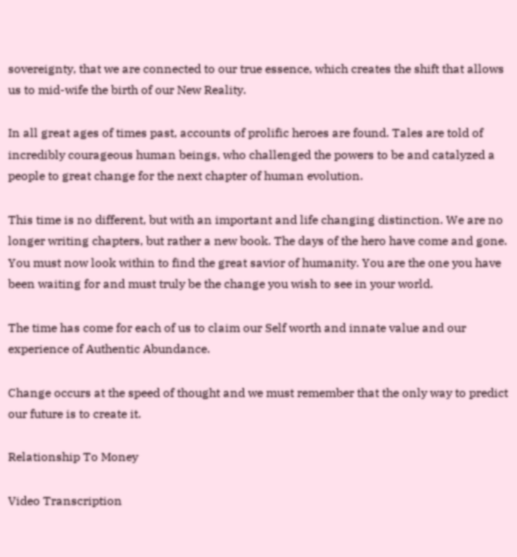sovereignty, that we are connected to our true essence, which creates the shift that allows us to mid-wife the birth of our New Reality.

In all great ages of times past, accounts of prolific heroes are found. Tales are told of incredibly courageous human beings, who challenged the powers to be and catalyzed a people to great change for the next chapter of human evolution.

This time is no different, but with an important and life changing distinction. We are no longer writing chapters, but rather a new book. The days of the hero have come and gone. You must now look within to find the great savior of humanity. You are the one you have been waiting for and must truly be the change you wish to see in your world.

The time has come for each of us to claim our Self worth and innate value and our experience of Authentic Abundance.

Change occurs at the speed of thought and we must remember that the only way to predict our future is to create it.

Relationship To Money

Video Transcription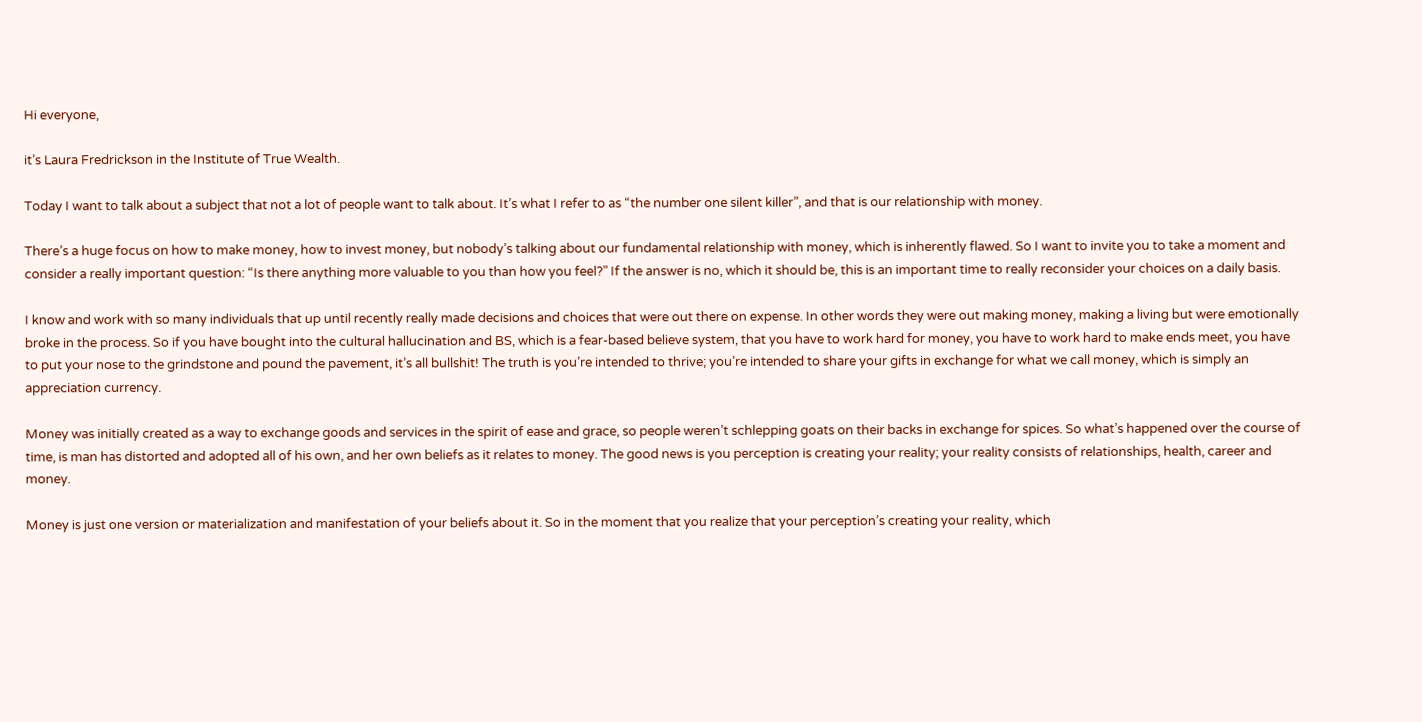Hi everyone,

it’s Laura Fredrickson in the Institute of True Wealth.

Today I want to talk about a subject that not a lot of people want to talk about. It’s what I refer to as “the number one silent killer”, and that is our relationship with money.

There’s a huge focus on how to make money, how to invest money, but nobody’s talking about our fundamental relationship with money, which is inherently flawed. So I want to invite you to take a moment and consider a really important question: “Is there anything more valuable to you than how you feel?” If the answer is no, which it should be, this is an important time to really reconsider your choices on a daily basis.

I know and work with so many individuals that up until recently really made decisions and choices that were out there on expense. In other words they were out making money, making a living but were emotionally broke in the process. So if you have bought into the cultural hallucination and BS, which is a fear-based believe system, that you have to work hard for money, you have to work hard to make ends meet, you have to put your nose to the grindstone and pound the pavement, it’s all bullshit! The truth is you’re intended to thrive; you’re intended to share your gifts in exchange for what we call money, which is simply an appreciation currency.

Money was initially created as a way to exchange goods and services in the spirit of ease and grace, so people weren’t schlepping goats on their backs in exchange for spices. So what’s happened over the course of time, is man has distorted and adopted all of his own, and her own beliefs as it relates to money. The good news is you perception is creating your reality; your reality consists of relationships, health, career and money.

Money is just one version or materialization and manifestation of your beliefs about it. So in the moment that you realize that your perception’s creating your reality, which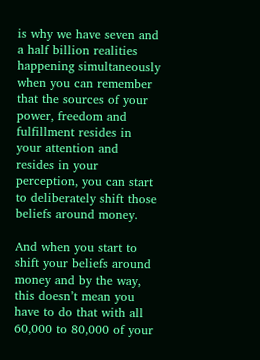is why we have seven and a half billion realities happening simultaneously when you can remember that the sources of your power, freedom and fulfillment resides in your attention and resides in your perception, you can start to deliberately shift those beliefs around money.

And when you start to shift your beliefs around money and by the way, this doesn’t mean you have to do that with all 60,000 to 80,000 of your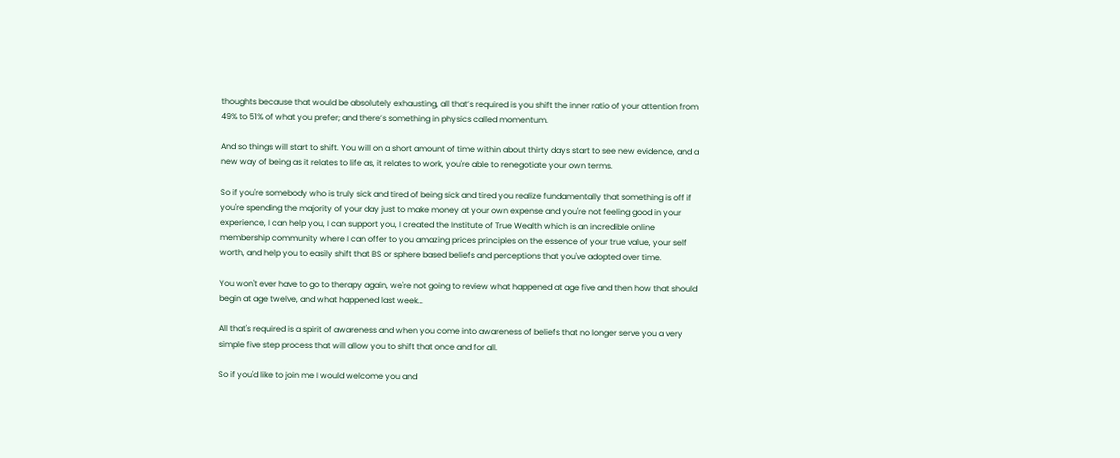thoughts because that would be absolutely exhausting, all that’s required is you shift the inner ratio of your attention from 49% to 51% of what you prefer; and there’s something in physics called momentum.

And so things will start to shift. You will on a short amount of time within about thirty days start to see new evidence, and a new way of being as it relates to life as, it relates to work, you're able to renegotiate your own terms.

So if you're somebody who is truly sick and tired of being sick and tired you realize fundamentally that something is off if you're spending the majority of your day just to make money at your own expense and you're not feeling good in your experience, I can help you, I can support you, I created the Institute of True Wealth which is an incredible online membership community where I can offer to you amazing prices principles on the essence of your true value, your self worth, and help you to easily shift that BS or sphere based beliefs and perceptions that you've adopted over time.

You won't ever have to go to therapy again, we're not going to review what happened at age five and then how that should begin at age twelve, and what happened last week…

All that's required is a spirit of awareness and when you come into awareness of beliefs that no longer serve you a very simple five step process that will allow you to shift that once and for all.

So if you'd like to join me I would welcome you and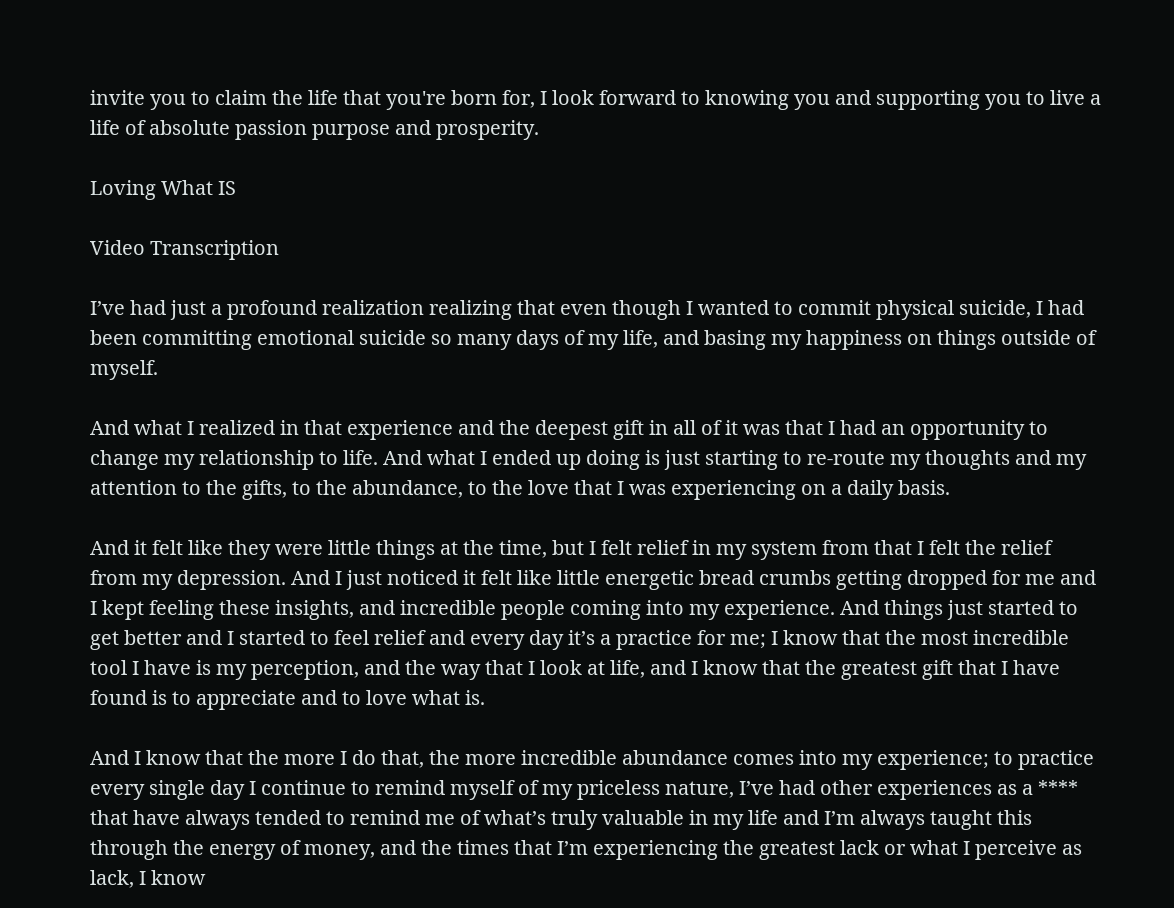invite you to claim the life that you're born for, I look forward to knowing you and supporting you to live a life of absolute passion purpose and prosperity.

Loving What IS

Video Transcription

I’ve had just a profound realization realizing that even though I wanted to commit physical suicide, I had been committing emotional suicide so many days of my life, and basing my happiness on things outside of myself.

And what I realized in that experience and the deepest gift in all of it was that I had an opportunity to change my relationship to life. And what I ended up doing is just starting to re-route my thoughts and my attention to the gifts, to the abundance, to the love that I was experiencing on a daily basis.

And it felt like they were little things at the time, but I felt relief in my system from that I felt the relief from my depression. And I just noticed it felt like little energetic bread crumbs getting dropped for me and I kept feeling these insights, and incredible people coming into my experience. And things just started to get better and I started to feel relief and every day it’s a practice for me; I know that the most incredible tool I have is my perception, and the way that I look at life, and I know that the greatest gift that I have found is to appreciate and to love what is.

And I know that the more I do that, the more incredible abundance comes into my experience; to practice every single day I continue to remind myself of my priceless nature, I’ve had other experiences as a **** that have always tended to remind me of what’s truly valuable in my life and I’m always taught this through the energy of money, and the times that I’m experiencing the greatest lack or what I perceive as lack, I know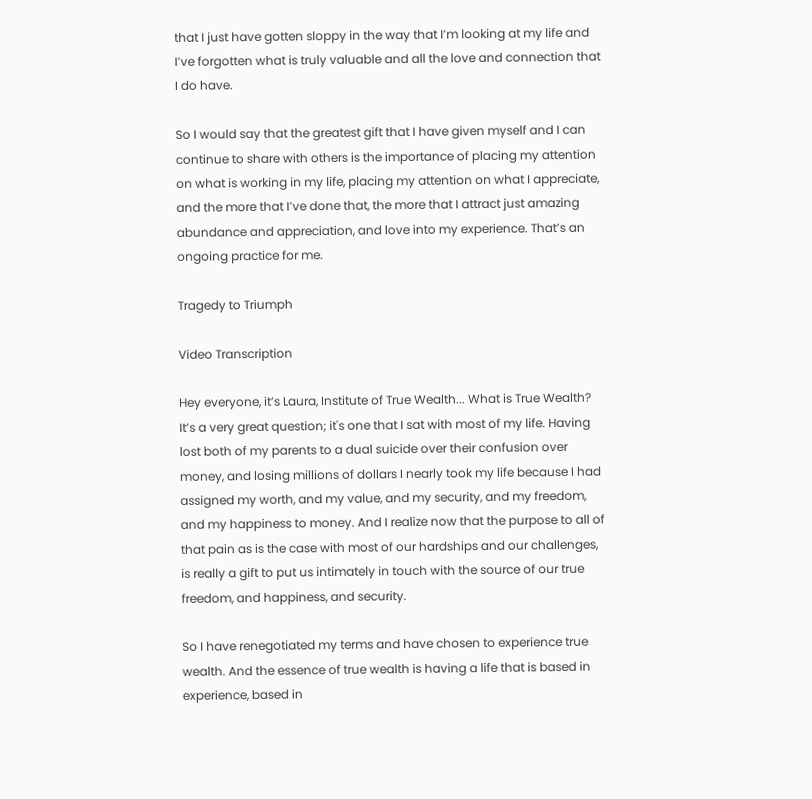that I just have gotten sloppy in the way that I’m looking at my life and I’ve forgotten what is truly valuable and all the love and connection that I do have.

So I would say that the greatest gift that I have given myself and I can continue to share with others is the importance of placing my attention on what is working in my life, placing my attention on what I appreciate, and the more that I’ve done that, the more that I attract just amazing abundance and appreciation, and love into my experience. That’s an ongoing practice for me.

Tragedy to Triumph

Video Transcription

Hey everyone, it’s Laura, Institute of True Wealth... What is True Wealth? It’s a very great question; it's one that I sat with most of my life. Having lost both of my parents to a dual suicide over their confusion over money, and losing millions of dollars I nearly took my life because I had assigned my worth, and my value, and my security, and my freedom, and my happiness to money. And I realize now that the purpose to all of that pain as is the case with most of our hardships and our challenges, is really a gift to put us intimately in touch with the source of our true freedom, and happiness, and security.

So I have renegotiated my terms and have chosen to experience true wealth. And the essence of true wealth is having a life that is based in experience, based in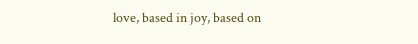love, based in joy, based on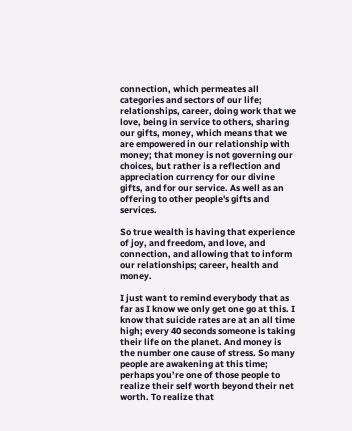connection, which permeates all categories and sectors of our life; relationships, career, doing work that we love, being in service to others, sharing our gifts, money, which means that we are empowered in our relationship with money; that money is not governing our choices, but rather is a reflection and appreciation currency for our divine gifts, and for our service. As well as an offering to other people's gifts and services.

So true wealth is having that experience of joy, and freedom, and love, and connection, and allowing that to inform our relationships; career, health and money.

I just want to remind everybody that as far as I know we only get one go at this. I know that suicide rates are at an all time high; every 40 seconds someone is taking their life on the planet. And money is the number one cause of stress. So many people are awakening at this time; perhaps you’re one of those people to realize their self worth beyond their net worth. To realize that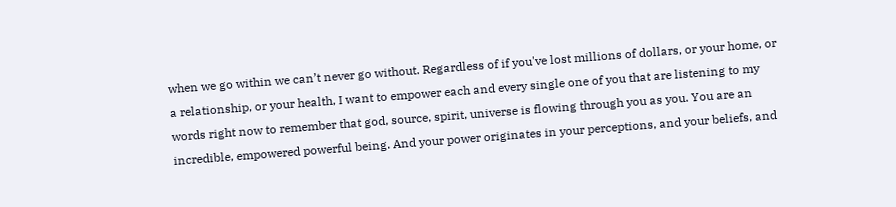when we go within we can’t never go without. Regardless of if you've lost millions of dollars, or your home, or a relationship, or your health, I want to empower each and every single one of you that are listening to my words right now to remember that god, source, spirit, universe is flowing through you as you. You are an incredible, empowered powerful being. And your power originates in your perceptions, and your beliefs, and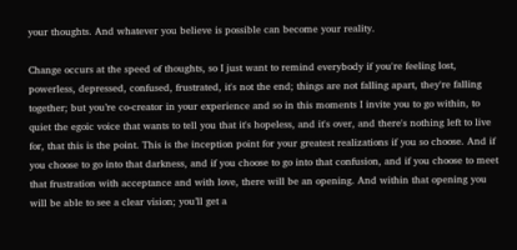your thoughts. And whatever you believe is possible can become your reality.

Change occurs at the speed of thoughts, so I just want to remind everybody if you're feeling lost, powerless, depressed, confused, frustrated, it's not the end; things are not falling apart, they're falling together; but you’re co-creator in your experience and so in this moments I invite you to go within, to quiet the egoic voice that wants to tell you that it's hopeless, and it's over, and there's nothing left to live for, that this is the point. This is the inception point for your greatest realizations if you so choose. And if you choose to go into that darkness, and if you choose to go into that confusion, and if you choose to meet that frustration with acceptance and with love, there will be an opening. And within that opening you will be able to see a clear vision; you’ll get a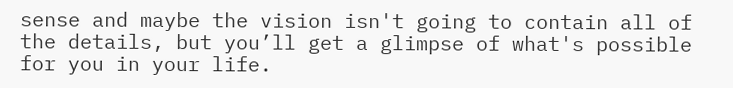sense and maybe the vision isn't going to contain all of the details, but you’ll get a glimpse of what's possible for you in your life.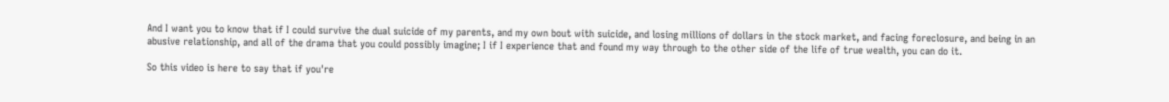And I want you to know that if I could survive the dual suicide of my parents, and my own bout with suicide, and losing millions of dollars in the stock market, and facing foreclosure, and being in an abusive relationship, and all of the drama that you could possibly imagine; I if I experience that and found my way through to the other side of the life of true wealth, you can do it.

So this video is here to say that if you're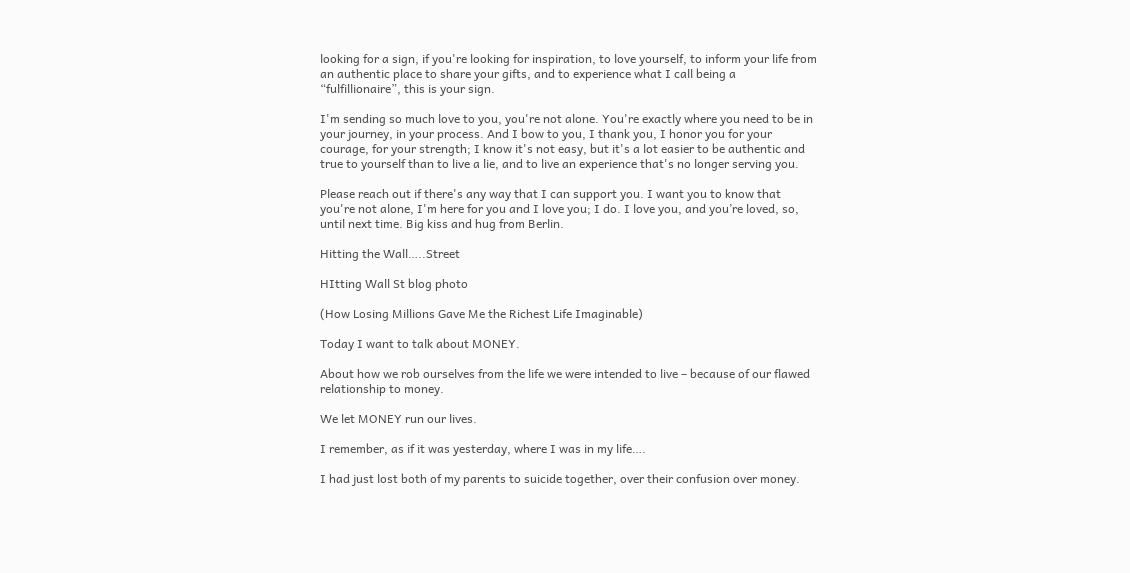looking for a sign, if you're looking for inspiration, to love yourself, to inform your life from an authentic place to share your gifts, and to experience what I call being a “fulfillionaire”, this is your sign.

I'm sending so much love to you, you're not alone. You're exactly where you need to be in your journey, in your process. And I bow to you, I thank you, I honor you for your courage, for your strength; I know it's not easy, but it's a lot easier to be authentic and true to yourself than to live a lie, and to live an experience that's no longer serving you.

Please reach out if there's any way that I can support you. I want you to know that you're not alone, I'm here for you and I love you; I do. I love you, and you’re loved, so, until next time. Big kiss and hug from Berlin.

Hitting the Wall…..Street

HItting Wall St blog photo

(How Losing Millions Gave Me the Richest Life Imaginable)

Today I want to talk about MONEY.

About how we rob ourselves from the life we were intended to live – because of our flawed relationship to money.

We let MONEY run our lives.

I remember, as if it was yesterday, where I was in my life….

I had just lost both of my parents to suicide together, over their confusion over money.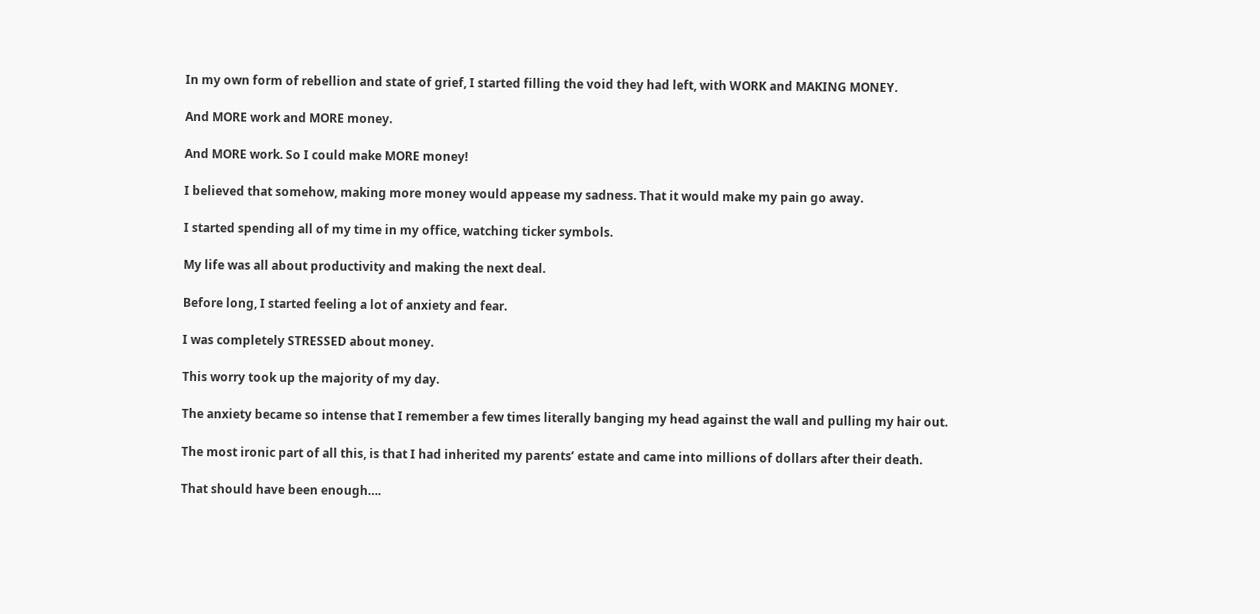In my own form of rebellion and state of grief, I started filling the void they had left, with WORK and MAKING MONEY.

And MORE work and MORE money.

And MORE work. So I could make MORE money!

I believed that somehow, making more money would appease my sadness. That it would make my pain go away.

I started spending all of my time in my office, watching ticker symbols.

My life was all about productivity and making the next deal.

Before long, I started feeling a lot of anxiety and fear.

I was completely STRESSED about money.

This worry took up the majority of my day.

The anxiety became so intense that I remember a few times literally banging my head against the wall and pulling my hair out.

The most ironic part of all this, is that I had inherited my parents’ estate and came into millions of dollars after their death.

That should have been enough….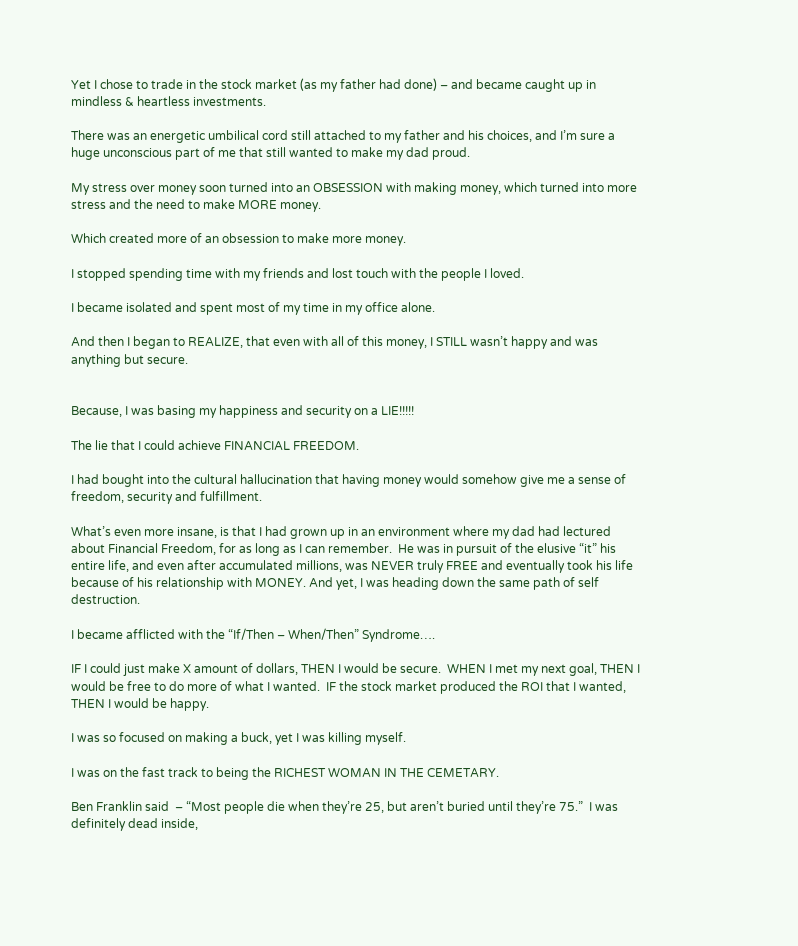Yet I chose to trade in the stock market (as my father had done) – and became caught up in mindless & heartless investments.

There was an energetic umbilical cord still attached to my father and his choices, and I’m sure a huge unconscious part of me that still wanted to make my dad proud.

My stress over money soon turned into an OBSESSION with making money, which turned into more stress and the need to make MORE money.

Which created more of an obsession to make more money.

I stopped spending time with my friends and lost touch with the people I loved.

I became isolated and spent most of my time in my office alone.

And then I began to REALIZE, that even with all of this money, I STILL wasn’t happy and was anything but secure.


Because, I was basing my happiness and security on a LIE!!!!!

The lie that I could achieve FINANCIAL FREEDOM.

I had bought into the cultural hallucination that having money would somehow give me a sense of freedom, security and fulfillment.

What’s even more insane, is that I had grown up in an environment where my dad had lectured about Financial Freedom, for as long as I can remember.  He was in pursuit of the elusive “it” his entire life, and even after accumulated millions, was NEVER truly FREE and eventually took his life because of his relationship with MONEY. And yet, I was heading down the same path of self destruction.

I became afflicted with the “If/Then – When/Then” Syndrome….

IF I could just make X amount of dollars, THEN I would be secure.  WHEN I met my next goal, THEN I would be free to do more of what I wanted.  IF the stock market produced the ROI that I wanted, THEN I would be happy.

I was so focused on making a buck, yet I was killing myself.

I was on the fast track to being the RICHEST WOMAN IN THE CEMETARY.

Ben Franklin said  – “Most people die when they’re 25, but aren’t buried until they’re 75.”  I was definitely dead inside,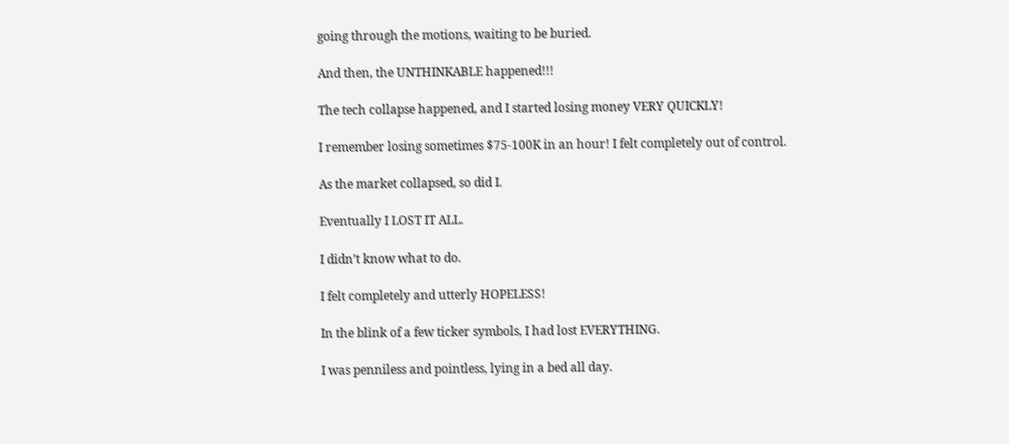going through the motions, waiting to be buried.

And then, the UNTHINKABLE happened!!!

The tech collapse happened, and I started losing money VERY QUICKLY!

I remember losing sometimes $75-100K in an hour! I felt completely out of control.

As the market collapsed, so did I.

Eventually I LOST IT ALL.

I didn’t know what to do.

I felt completely and utterly HOPELESS!

In the blink of a few ticker symbols, I had lost EVERYTHING.

I was penniless and pointless, lying in a bed all day.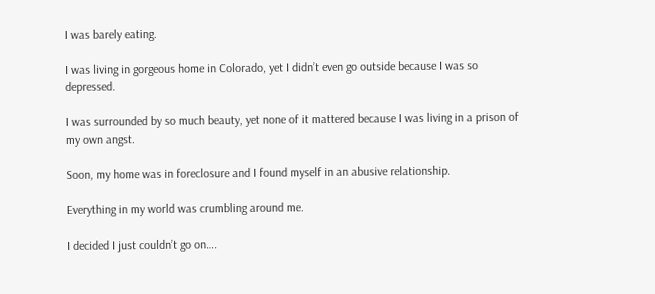I was barely eating.

I was living in gorgeous home in Colorado, yet I didn’t even go outside because I was so depressed.

I was surrounded by so much beauty, yet none of it mattered because I was living in a prison of my own angst.

Soon, my home was in foreclosure and I found myself in an abusive relationship.

Everything in my world was crumbling around me.

I decided I just couldn’t go on….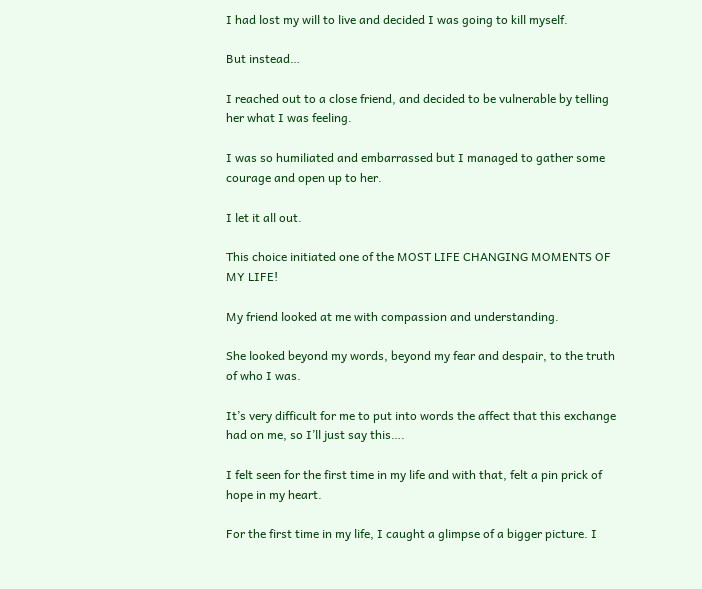I had lost my will to live and decided I was going to kill myself.

But instead…

I reached out to a close friend, and decided to be vulnerable by telling her what I was feeling.

I was so humiliated and embarrassed but I managed to gather some courage and open up to her.

I let it all out.

This choice initiated one of the MOST LIFE CHANGING MOMENTS OF MY LIFE!

My friend looked at me with compassion and understanding.

She looked beyond my words, beyond my fear and despair, to the truth of who I was.

It’s very difficult for me to put into words the affect that this exchange had on me, so I’ll just say this….

I felt seen for the first time in my life and with that, felt a pin prick of hope in my heart.

For the first time in my life, I caught a glimpse of a bigger picture. I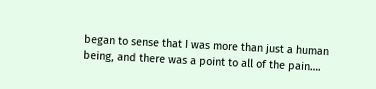began to sense that I was more than just a human being, and there was a point to all of the pain….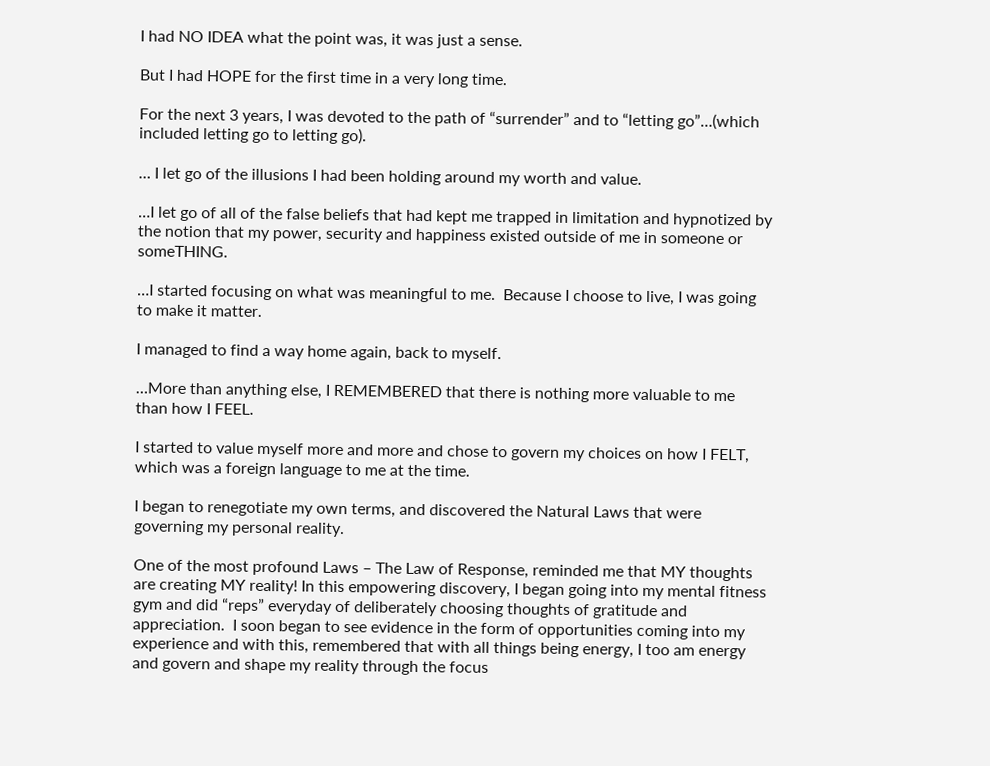I had NO IDEA what the point was, it was just a sense.

But I had HOPE for the first time in a very long time.

For the next 3 years, I was devoted to the path of “surrender” and to “letting go”…(which included letting go to letting go).

… I let go of the illusions I had been holding around my worth and value.

…I let go of all of the false beliefs that had kept me trapped in limitation and hypnotized by the notion that my power, security and happiness existed outside of me in someone or someTHING.

…I started focusing on what was meaningful to me.  Because I choose to live, I was going to make it matter.

I managed to find a way home again, back to myself.

…More than anything else, I REMEMBERED that there is nothing more valuable to me than how I FEEL.

I started to value myself more and more and chose to govern my choices on how I FELT, which was a foreign language to me at the time.

I began to renegotiate my own terms, and discovered the Natural Laws that were governing my personal reality.

One of the most profound Laws – The Law of Response, reminded me that MY thoughts are creating MY reality! In this empowering discovery, I began going into my mental fitness gym and did “reps” everyday of deliberately choosing thoughts of gratitude and appreciation.  I soon began to see evidence in the form of opportunities coming into my experience and with this, remembered that with all things being energy, I too am energy and govern and shape my reality through the focus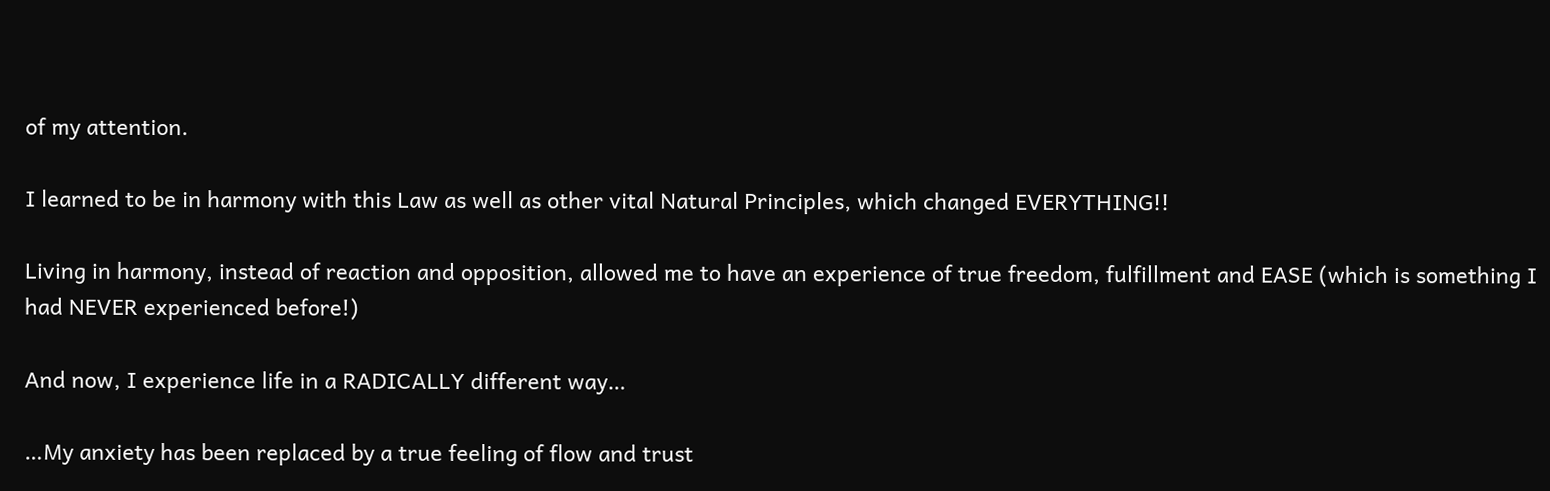of my attention.

I learned to be in harmony with this Law as well as other vital Natural Principles, which changed EVERYTHING!!

Living in harmony, instead of reaction and opposition, allowed me to have an experience of true freedom, fulfillment and EASE (which is something I had NEVER experienced before!)

And now, I experience life in a RADICALLY different way…

…My anxiety has been replaced by a true feeling of flow and trust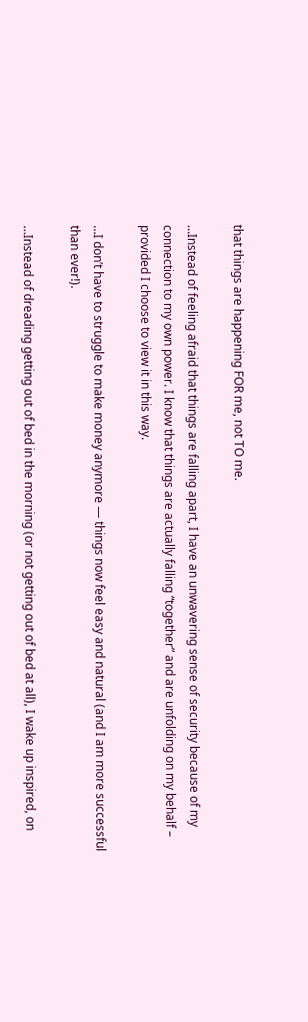that things are happening FOR me, not TO me.

…Instead of feeling afraid that things are falling apart, I have an unwavering sense of security because of my connection to my own power. I know that things are actually falling “together” and are unfolding on my behalf – provided I choose to view it in this way.

…I don’t have to struggle to make money anymore — things now feel easy and natural (and I am more successful than ever!).

…Instead of dreading getting out of bed in the morning (or not getting out of bed at all), I wake up inspired, on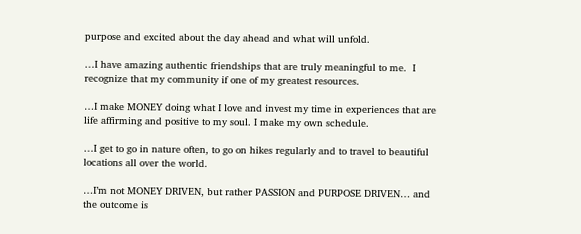purpose and excited about the day ahead and what will unfold.

…I have amazing authentic friendships that are truly meaningful to me.  I recognize that my community if one of my greatest resources.

…I make MONEY doing what I love and invest my time in experiences that are life affirming and positive to my soul. I make my own schedule.

…I get to go in nature often, to go on hikes regularly and to travel to beautiful locations all over the world.

…I’m not MONEY DRIVEN, but rather PASSION and PURPOSE DRIVEN… and the outcome is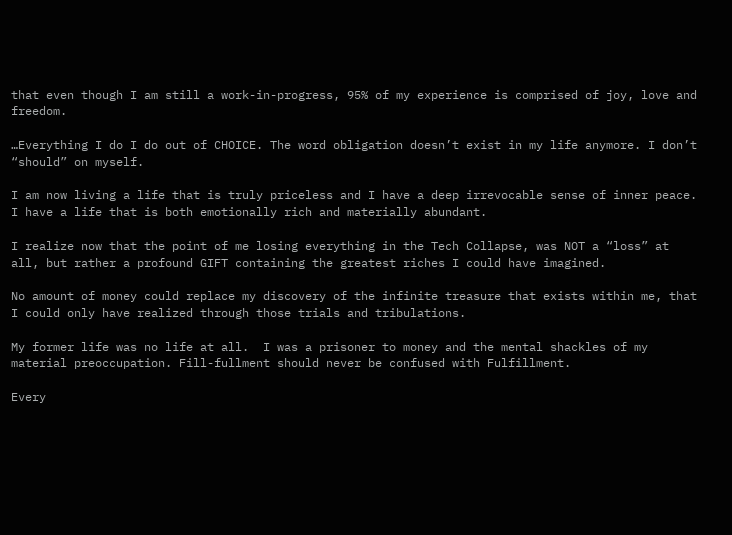that even though I am still a work-in-progress, 95% of my experience is comprised of joy, love and freedom.

…Everything I do I do out of CHOICE. The word obligation doesn’t exist in my life anymore. I don’t “should” on myself.

I am now living a life that is truly priceless and I have a deep irrevocable sense of inner peace. I have a life that is both emotionally rich and materially abundant.

I realize now that the point of me losing everything in the Tech Collapse, was NOT a “loss” at all, but rather a profound GIFT containing the greatest riches I could have imagined.

No amount of money could replace my discovery of the infinite treasure that exists within me, that I could only have realized through those trials and tribulations.

My former life was no life at all.  I was a prisoner to money and the mental shackles of my material preoccupation. Fill-fullment should never be confused with Fulfillment.

Every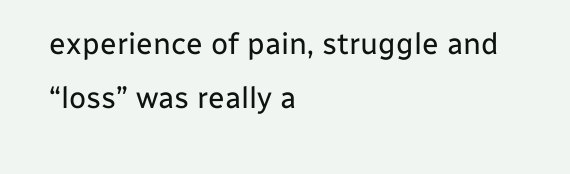experience of pain, struggle and “loss” was really a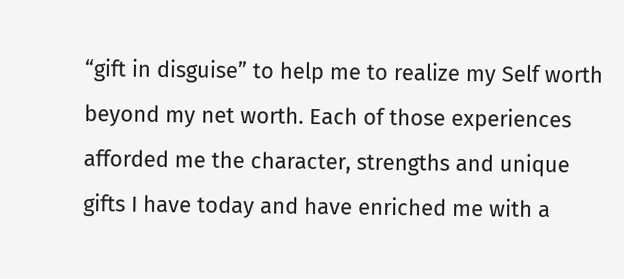“gift in disguise” to help me to realize my Self worth beyond my net worth. Each of those experiences afforded me the character, strengths and unique gifts I have today and have enriched me with a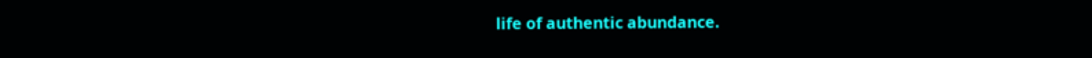life of authentic abundance.